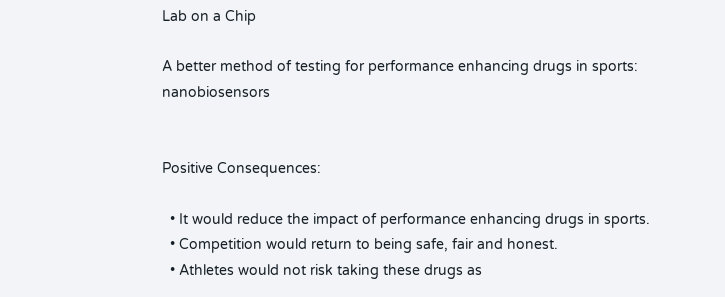Lab on a Chip

A better method of testing for performance enhancing drugs in sports: nanobiosensors


Positive Consequences:

  • It would reduce the impact of performance enhancing drugs in sports.
  • Competition would return to being safe, fair and honest.
  • Athletes would not risk taking these drugs as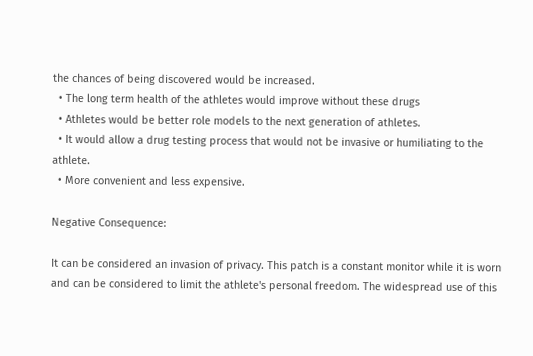the chances of being discovered would be increased.
  • The long term health of the athletes would improve without these drugs
  • Athletes would be better role models to the next generation of athletes.
  • It would allow a drug testing process that would not be invasive or humiliating to the athlete.
  • More convenient and less expensive.

Negative Consequence:

It can be considered an invasion of privacy. This patch is a constant monitor while it is worn and can be considered to limit the athlete's personal freedom. The widespread use of this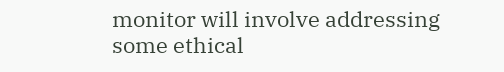monitor will involve addressing some ethical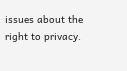issues about the right to privacy.